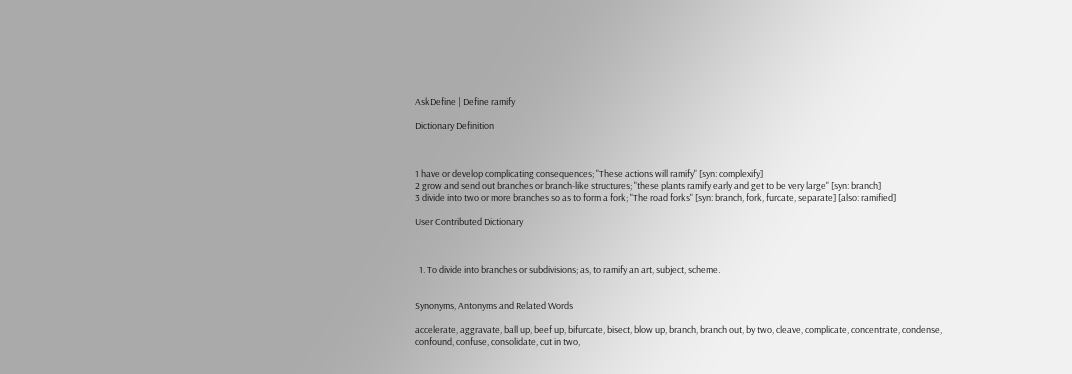AskDefine | Define ramify

Dictionary Definition



1 have or develop complicating consequences; "These actions will ramify" [syn: complexify]
2 grow and send out branches or branch-like structures; "these plants ramify early and get to be very large" [syn: branch]
3 divide into two or more branches so as to form a fork; "The road forks" [syn: branch, fork, furcate, separate] [also: ramified]

User Contributed Dictionary



  1. To divide into branches or subdivisions; as, to ramify an art, subject, scheme.


Synonyms, Antonyms and Related Words

accelerate, aggravate, ball up, beef up, bifurcate, bisect, blow up, branch, branch out, by two, cleave, complicate, concentrate, condense, confound, confuse, consolidate, cut in two,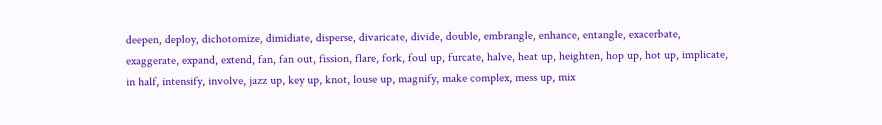deepen, deploy, dichotomize, dimidiate, disperse, divaricate, divide, double, embrangle, enhance, entangle, exacerbate, exaggerate, expand, extend, fan, fan out, fission, flare, fork, foul up, furcate, halve, heat up, heighten, hop up, hot up, implicate, in half, intensify, involve, jazz up, key up, knot, louse up, magnify, make complex, mess up, mix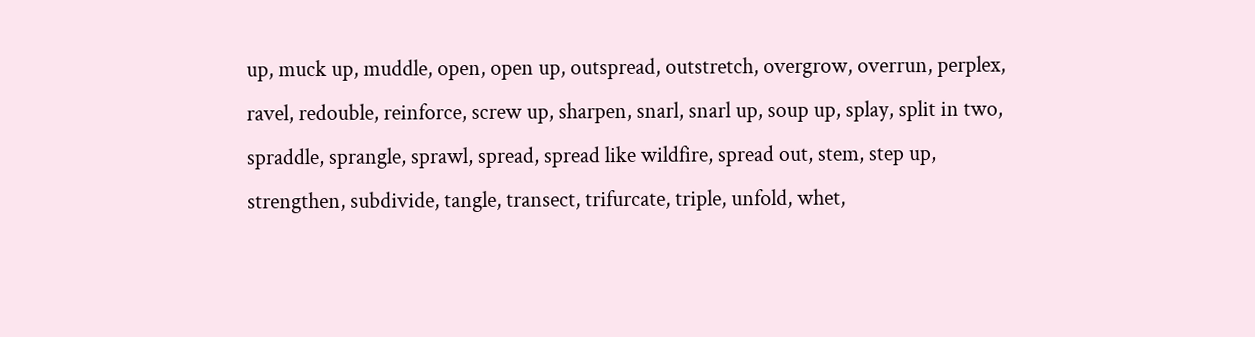up, muck up, muddle, open, open up, outspread, outstretch, overgrow, overrun, perplex, ravel, redouble, reinforce, screw up, sharpen, snarl, snarl up, soup up, splay, split in two, spraddle, sprangle, sprawl, spread, spread like wildfire, spread out, stem, step up, strengthen, subdivide, tangle, transect, trifurcate, triple, unfold, whet,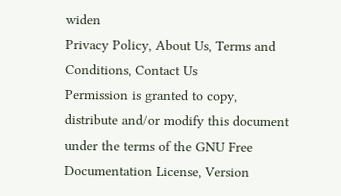widen
Privacy Policy, About Us, Terms and Conditions, Contact Us
Permission is granted to copy, distribute and/or modify this document under the terms of the GNU Free Documentation License, Version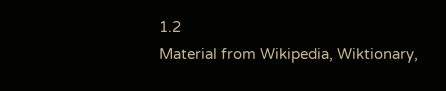1.2
Material from Wikipedia, Wiktionary,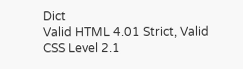Dict
Valid HTML 4.01 Strict, Valid CSS Level 2.1